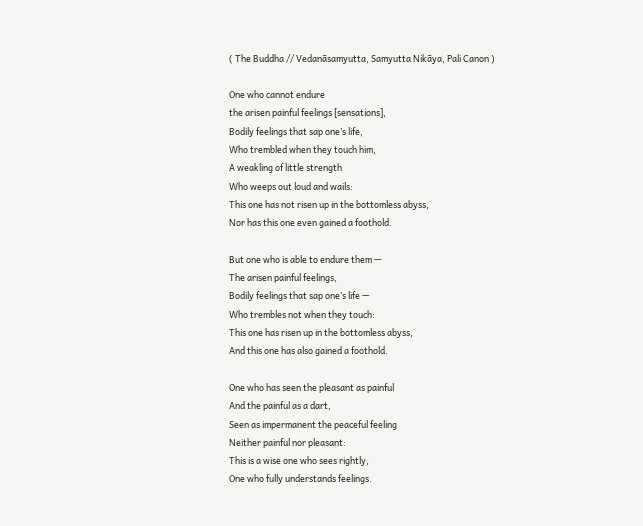( The Buddha // Vedanāsamyutta, Samyutta Nikāya, Pali Canon )

One who cannot endure
the arisen painful feelings [sensations],
Bodily feelings that sap one’s life,
Who trembled when they touch him,
A weakling of little strength
Who weeps out loud and wails:
This one has not risen up in the bottomless abyss,
Nor has this one even gained a foothold.

But one who is able to endure them —
The arisen painful feelings,
Bodily feelings that sap one’s life —
Who trembles not when they touch:
This one has risen up in the bottomless abyss,
And this one has also gained a foothold.

One who has seen the pleasant as painful
And the painful as a dart,
Seen as impermanent the peaceful feeling
Neither painful nor pleasant:
This is a wise one who sees rightly,
One who fully understands feelings.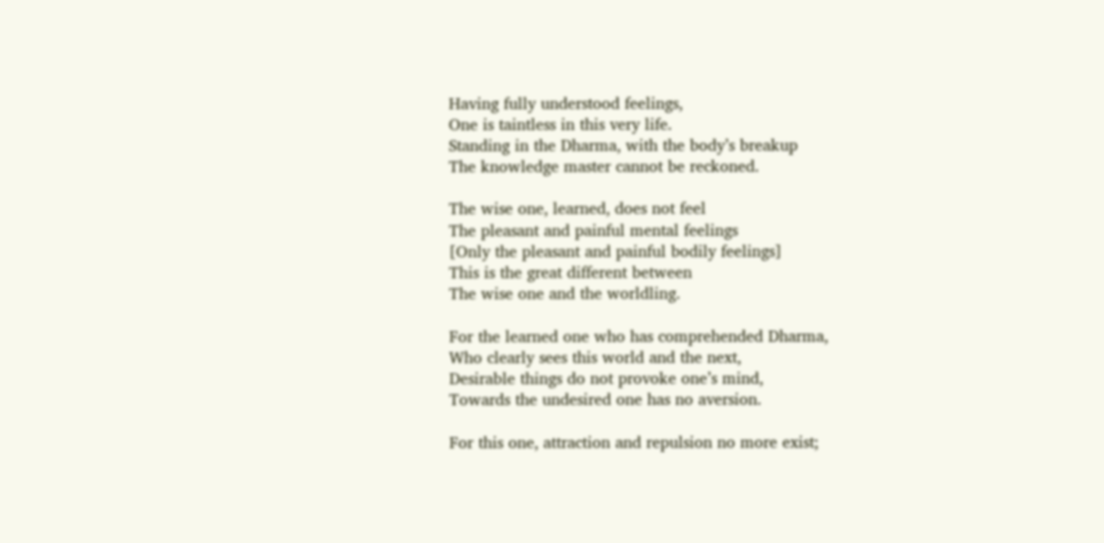Having fully understood feelings,
One is taintless in this very life.
Standing in the Dharma, with the body’s breakup
The knowledge master cannot be reckoned.

The wise one, learned, does not feel
The pleasant and painful mental feelings
[Only the pleasant and painful bodily feelings]
This is the great different between
The wise one and the worldling.

For the learned one who has comprehended Dharma,
Who clearly sees this world and the next,
Desirable things do not provoke one’s mind,
Towards the undesired one has no aversion.

For this one, attraction and repulsion no more exist;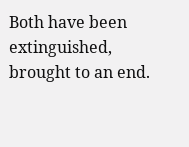Both have been extinguished, brought to an end.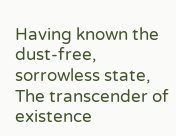Having known the dust-free, sorrowless state,
The transcender of existence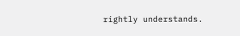rightly understands.